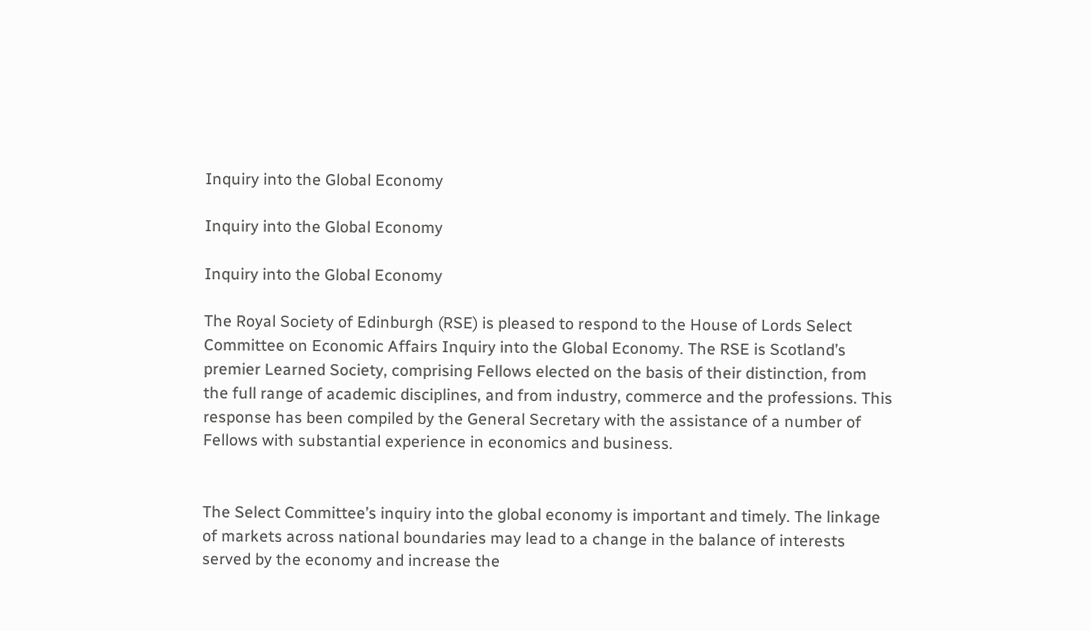Inquiry into the Global Economy

Inquiry into the Global Economy

Inquiry into the Global Economy

The Royal Society of Edinburgh (RSE) is pleased to respond to the House of Lords Select Committee on Economic Affairs Inquiry into the Global Economy. The RSE is Scotland’s premier Learned Society, comprising Fellows elected on the basis of their distinction, from the full range of academic disciplines, and from industry, commerce and the professions. This response has been compiled by the General Secretary with the assistance of a number of Fellows with substantial experience in economics and business.


The Select Committee’s inquiry into the global economy is important and timely. The linkage of markets across national boundaries may lead to a change in the balance of interests served by the economy and increase the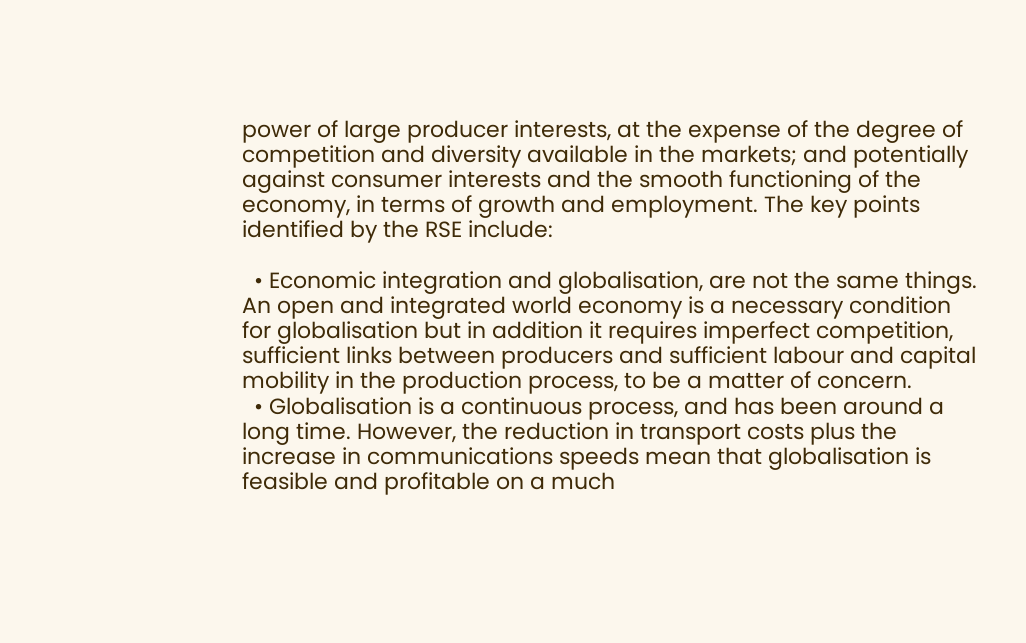power of large producer interests, at the expense of the degree of competition and diversity available in the markets; and potentially against consumer interests and the smooth functioning of the economy, in terms of growth and employment. The key points identified by the RSE include:

  • Economic integration and globalisation, are not the same things. An open and integrated world economy is a necessary condition for globalisation but in addition it requires imperfect competition, sufficient links between producers and sufficient labour and capital mobility in the production process, to be a matter of concern.
  • Globalisation is a continuous process, and has been around a long time. However, the reduction in transport costs plus the increase in communications speeds mean that globalisation is feasible and profitable on a much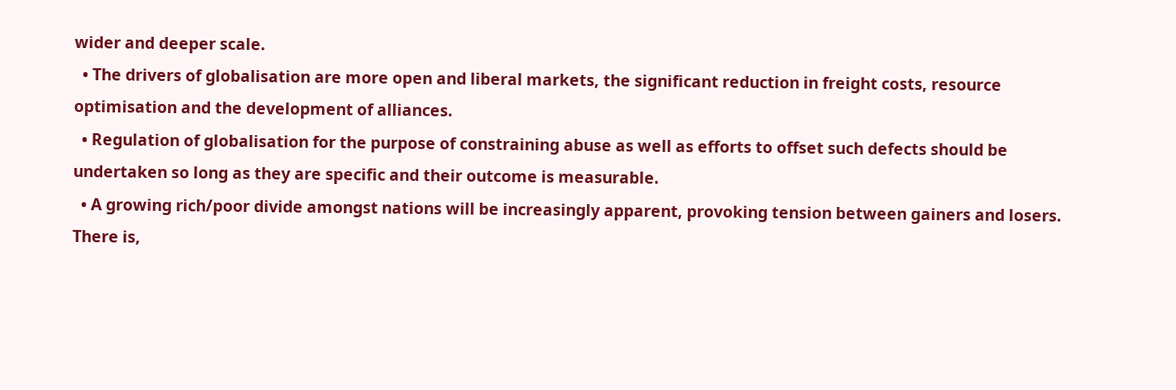wider and deeper scale.
  • The drivers of globalisation are more open and liberal markets, the significant reduction in freight costs, resource optimisation and the development of alliances.
  • Regulation of globalisation for the purpose of constraining abuse as well as efforts to offset such defects should be undertaken so long as they are specific and their outcome is measurable.
  • A growing rich/poor divide amongst nations will be increasingly apparent, provoking tension between gainers and losers. There is,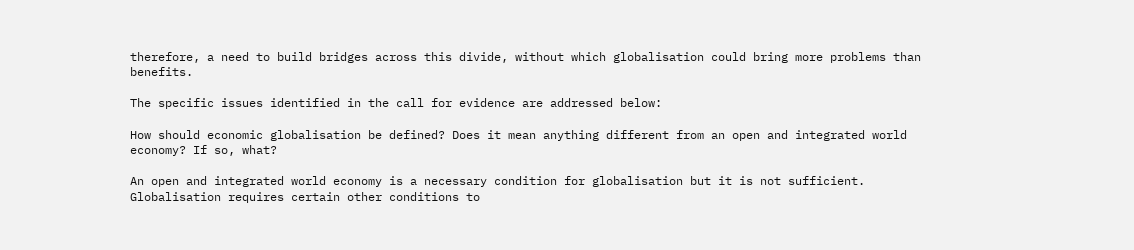therefore, a need to build bridges across this divide, without which globalisation could bring more problems than benefits.

The specific issues identified in the call for evidence are addressed below:

How should economic globalisation be defined? Does it mean anything different from an open and integrated world economy? If so, what?

An open and integrated world economy is a necessary condition for globalisation but it is not sufficient. Globalisation requires certain other conditions to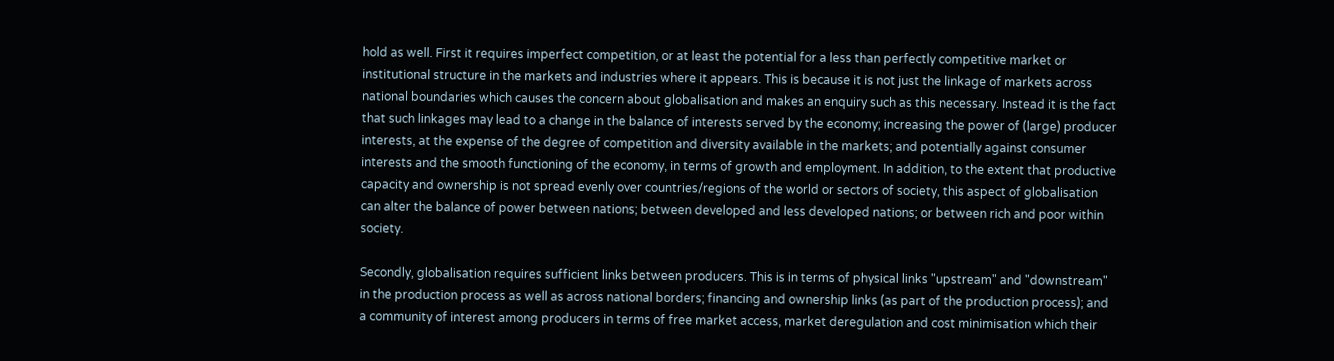hold as well. First it requires imperfect competition, or at least the potential for a less than perfectly competitive market or institutional structure in the markets and industries where it appears. This is because it is not just the linkage of markets across national boundaries which causes the concern about globalisation and makes an enquiry such as this necessary. Instead it is the fact that such linkages may lead to a change in the balance of interests served by the economy; increasing the power of (large) producer interests, at the expense of the degree of competition and diversity available in the markets; and potentially against consumer interests and the smooth functioning of the economy, in terms of growth and employment. In addition, to the extent that productive capacity and ownership is not spread evenly over countries/regions of the world or sectors of society, this aspect of globalisation can alter the balance of power between nations; between developed and less developed nations; or between rich and poor within society.

Secondly, globalisation requires sufficient links between producers. This is in terms of physical links "upstream" and "downstream" in the production process as well as across national borders; financing and ownership links (as part of the production process); and a community of interest among producers in terms of free market access, market deregulation and cost minimisation which their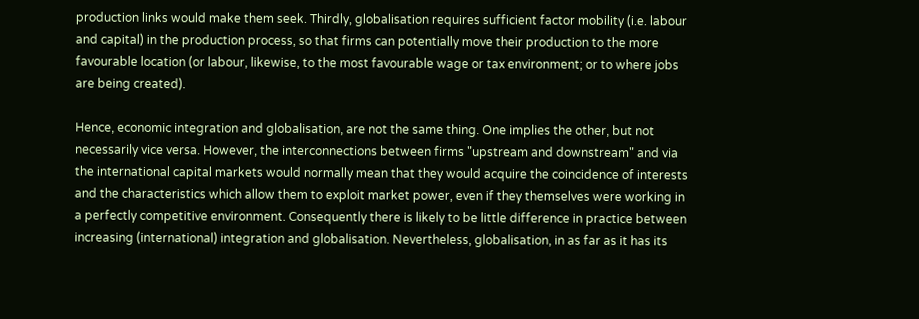production links would make them seek. Thirdly, globalisation requires sufficient factor mobility (i.e. labour and capital) in the production process, so that firms can potentially move their production to the more favourable location (or labour, likewise, to the most favourable wage or tax environment; or to where jobs are being created).

Hence, economic integration and globalisation, are not the same thing. One implies the other, but not necessarily vice versa. However, the interconnections between firms "upstream and downstream" and via the international capital markets would normally mean that they would acquire the coincidence of interests and the characteristics which allow them to exploit market power, even if they themselves were working in a perfectly competitive environment. Consequently there is likely to be little difference in practice between increasing (international) integration and globalisation. Nevertheless, globalisation, in as far as it has its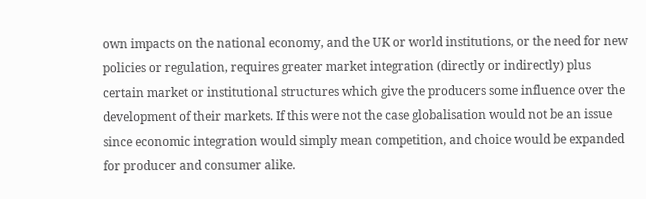own impacts on the national economy, and the UK or world institutions, or the need for new policies or regulation, requires greater market integration (directly or indirectly) plus certain market or institutional structures which give the producers some influence over the development of their markets. If this were not the case globalisation would not be an issue since economic integration would simply mean competition, and choice would be expanded for producer and consumer alike.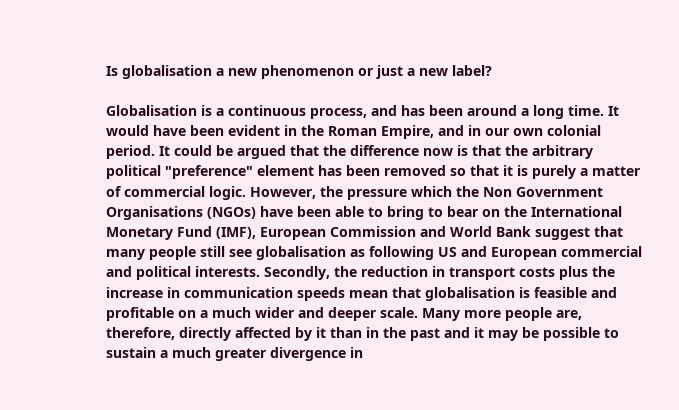Is globalisation a new phenomenon or just a new label?

Globalisation is a continuous process, and has been around a long time. It would have been evident in the Roman Empire, and in our own colonial period. It could be argued that the difference now is that the arbitrary political "preference" element has been removed so that it is purely a matter of commercial logic. However, the pressure which the Non Government Organisations (NGOs) have been able to bring to bear on the International Monetary Fund (IMF), European Commission and World Bank suggest that many people still see globalisation as following US and European commercial and political interests. Secondly, the reduction in transport costs plus the increase in communication speeds mean that globalisation is feasible and profitable on a much wider and deeper scale. Many more people are, therefore, directly affected by it than in the past and it may be possible to sustain a much greater divergence in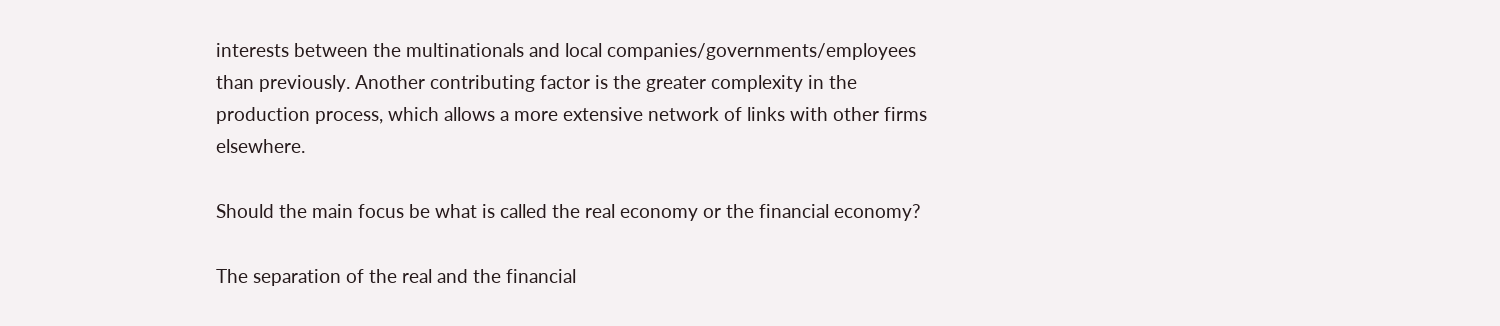interests between the multinationals and local companies/governments/employees than previously. Another contributing factor is the greater complexity in the production process, which allows a more extensive network of links with other firms elsewhere.

Should the main focus be what is called the real economy or the financial economy?

The separation of the real and the financial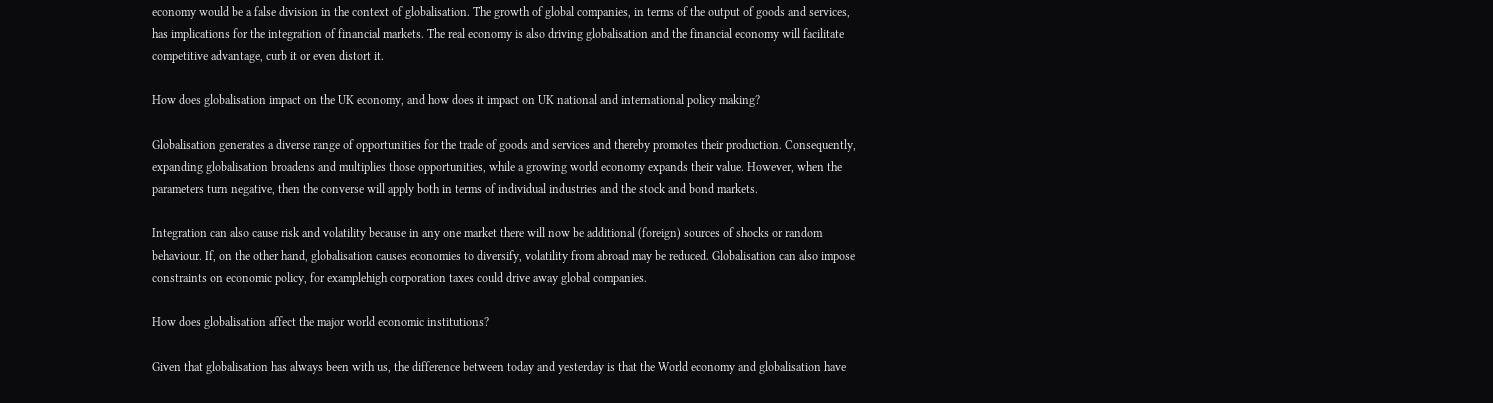economy would be a false division in the context of globalisation. The growth of global companies, in terms of the output of goods and services, has implications for the integration of financial markets. The real economy is also driving globalisation and the financial economy will facilitate competitive advantage, curb it or even distort it.

How does globalisation impact on the UK economy, and how does it impact on UK national and international policy making?

Globalisation generates a diverse range of opportunities for the trade of goods and services and thereby promotes their production. Consequently, expanding globalisation broadens and multiplies those opportunities, while a growing world economy expands their value. However, when the parameters turn negative, then the converse will apply both in terms of individual industries and the stock and bond markets.

Integration can also cause risk and volatility because in any one market there will now be additional (foreign) sources of shocks or random behaviour. If, on the other hand, globalisation causes economies to diversify, volatility from abroad may be reduced. Globalisation can also impose constraints on economic policy, for examplehigh corporation taxes could drive away global companies.

How does globalisation affect the major world economic institutions?

Given that globalisation has always been with us, the difference between today and yesterday is that the World economy and globalisation have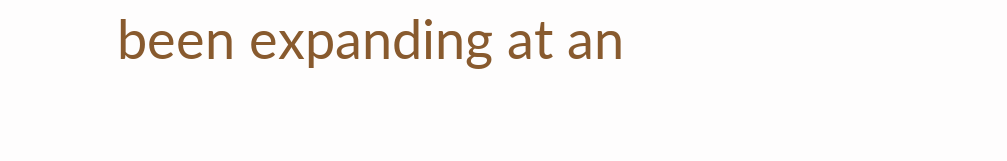been expanding at an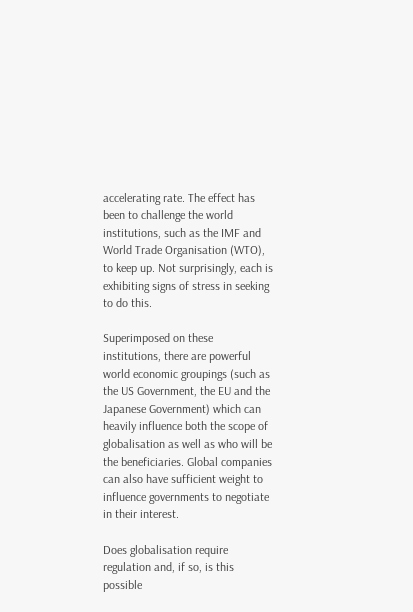accelerating rate. The effect has been to challenge the world institutions, such as the IMF and World Trade Organisation (WTO), to keep up. Not surprisingly, each is exhibiting signs of stress in seeking to do this.

Superimposed on these institutions, there are powerful world economic groupings (such as the US Government, the EU and the Japanese Government) which can heavily influence both the scope of globalisation as well as who will be the beneficiaries. Global companies can also have sufficient weight to influence governments to negotiate in their interest.

Does globalisation require regulation and, if so, is this possible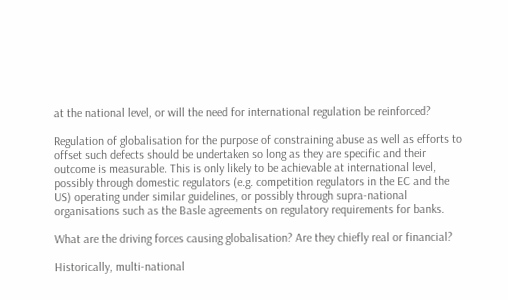at the national level, or will the need for international regulation be reinforced?

Regulation of globalisation for the purpose of constraining abuse as well as efforts to offset such defects should be undertaken so long as they are specific and their outcome is measurable. This is only likely to be achievable at international level, possibly through domestic regulators (e.g. competition regulators in the EC and the US) operating under similar guidelines, or possibly through supra-national organisations such as the Basle agreements on regulatory requirements for banks.

What are the driving forces causing globalisation? Are they chiefly real or financial?

Historically, multi-national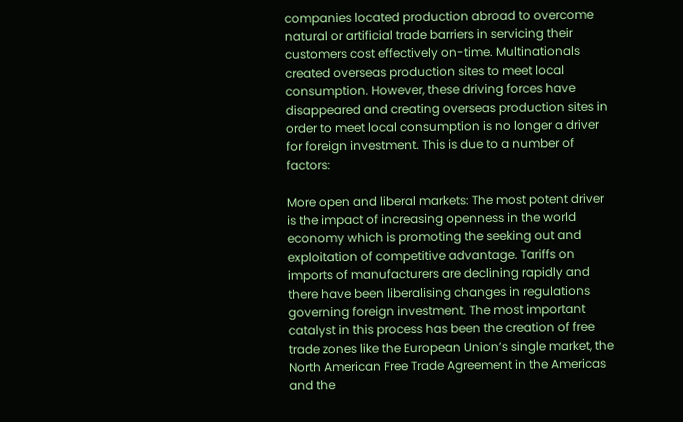companies located production abroad to overcome natural or artificial trade barriers in servicing their customers cost effectively on-time. Multinationals created overseas production sites to meet local consumption. However, these driving forces have disappeared and creating overseas production sites in order to meet local consumption is no longer a driver for foreign investment. This is due to a number of factors:

More open and liberal markets: The most potent driver is the impact of increasing openness in the world economy which is promoting the seeking out and exploitation of competitive advantage. Tariffs on imports of manufacturers are declining rapidly and there have been liberalising changes in regulations governing foreign investment. The most important catalyst in this process has been the creation of free trade zones like the European Union’s single market, the North American Free Trade Agreement in the Americas and the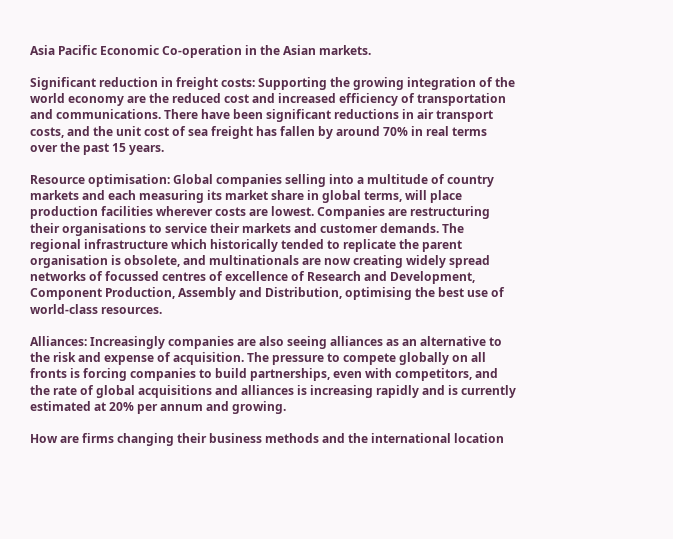Asia Pacific Economic Co-operation in the Asian markets.

Significant reduction in freight costs: Supporting the growing integration of the world economy are the reduced cost and increased efficiency of transportation and communications. There have been significant reductions in air transport costs, and the unit cost of sea freight has fallen by around 70% in real terms over the past 15 years.

Resource optimisation: Global companies selling into a multitude of country markets and each measuring its market share in global terms, will place production facilities wherever costs are lowest. Companies are restructuring their organisations to service their markets and customer demands. The regional infrastructure which historically tended to replicate the parent organisation is obsolete, and multinationals are now creating widely spread networks of focussed centres of excellence of Research and Development, Component Production, Assembly and Distribution, optimising the best use of world-class resources.

Alliances: Increasingly companies are also seeing alliances as an alternative to the risk and expense of acquisition. The pressure to compete globally on all fronts is forcing companies to build partnerships, even with competitors, and the rate of global acquisitions and alliances is increasing rapidly and is currently estimated at 20% per annum and growing.

How are firms changing their business methods and the international location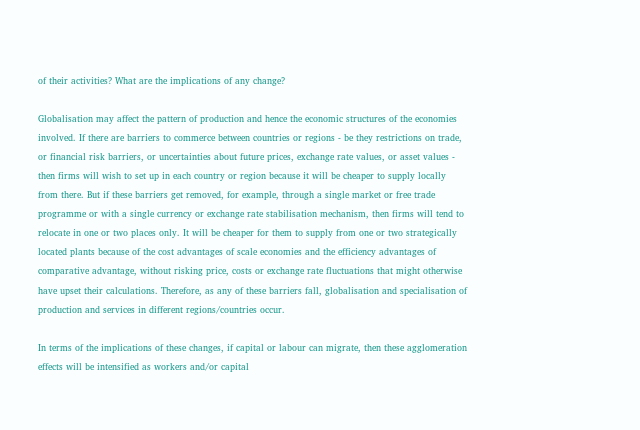of their activities? What are the implications of any change?

Globalisation may affect the pattern of production and hence the economic structures of the economies involved. If there are barriers to commerce between countries or regions - be they restrictions on trade, or financial risk barriers, or uncertainties about future prices, exchange rate values, or asset values - then firms will wish to set up in each country or region because it will be cheaper to supply locally from there. But if these barriers get removed, for example, through a single market or free trade programme or with a single currency or exchange rate stabilisation mechanism, then firms will tend to relocate in one or two places only. It will be cheaper for them to supply from one or two strategically located plants because of the cost advantages of scale economies and the efficiency advantages of comparative advantage, without risking price, costs or exchange rate fluctuations that might otherwise have upset their calculations. Therefore, as any of these barriers fall, globalisation and specialisation of production and services in different regions/countries occur.

In terms of the implications of these changes, if capital or labour can migrate, then these agglomeration effects will be intensified as workers and/or capital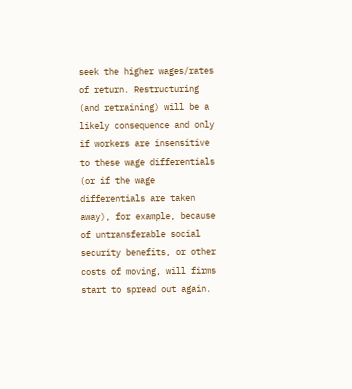seek the higher wages/rates of return. Restructuring (and retraining) will be a likely consequence and only if workers are insensitive to these wage differentials (or if the wage differentials are taken away), for example, because of untransferable social security benefits, or other costs of moving, will firms start to spread out again.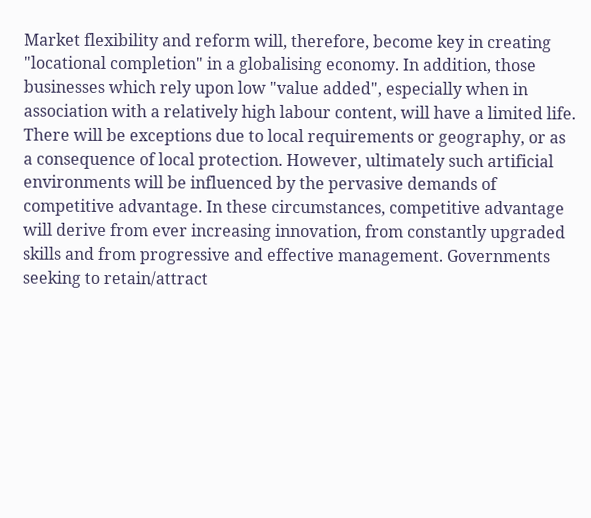Market flexibility and reform will, therefore, become key in creating "locational completion" in a globalising economy. In addition, those businesses which rely upon low "value added", especially when in association with a relatively high labour content, will have a limited life. There will be exceptions due to local requirements or geography, or as a consequence of local protection. However, ultimately such artificial environments will be influenced by the pervasive demands of competitive advantage. In these circumstances, competitive advantage will derive from ever increasing innovation, from constantly upgraded skills and from progressive and effective management. Governments seeking to retain/attract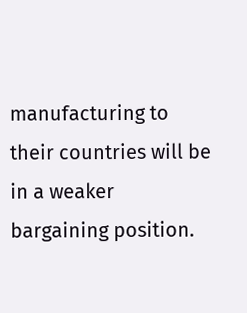manufacturing to their countries will be in a weaker bargaining position.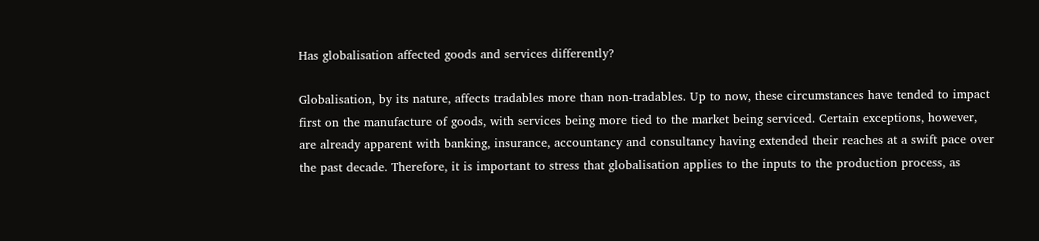Has globalisation affected goods and services differently?

Globalisation, by its nature, affects tradables more than non-tradables. Up to now, these circumstances have tended to impact first on the manufacture of goods, with services being more tied to the market being serviced. Certain exceptions, however, are already apparent with banking, insurance, accountancy and consultancy having extended their reaches at a swift pace over the past decade. Therefore, it is important to stress that globalisation applies to the inputs to the production process, as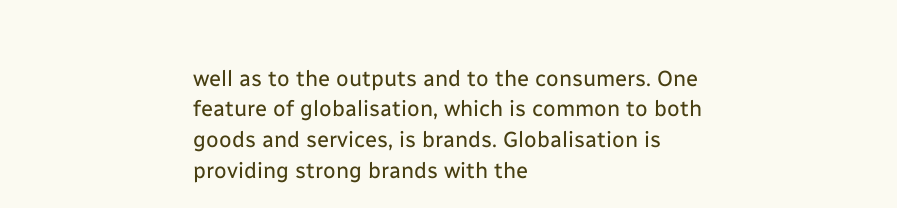well as to the outputs and to the consumers. One feature of globalisation, which is common to both goods and services, is brands. Globalisation is providing strong brands with the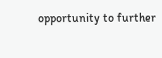opportunity to further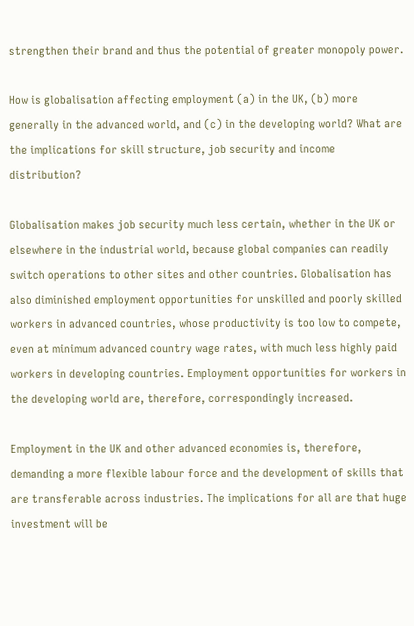strengthen their brand and thus the potential of greater monopoly power.

How is globalisation affecting employment (a) in the UK, (b) more generally in the advanced world, and (c) in the developing world? What are the implications for skill structure, job security and income distribution?

Globalisation makes job security much less certain, whether in the UK or elsewhere in the industrial world, because global companies can readily switch operations to other sites and other countries. Globalisation has also diminished employment opportunities for unskilled and poorly skilled workers in advanced countries, whose productivity is too low to compete, even at minimum advanced country wage rates, with much less highly paid workers in developing countries. Employment opportunities for workers in the developing world are, therefore, correspondingly increased.

Employment in the UK and other advanced economies is, therefore, demanding a more flexible labour force and the development of skills that are transferable across industries. The implications for all are that huge investment will be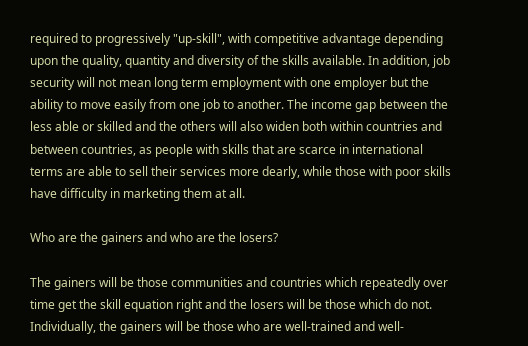required to progressively "up-skill", with competitive advantage depending upon the quality, quantity and diversity of the skills available. In addition, job security will not mean long term employment with one employer but the ability to move easily from one job to another. The income gap between the less able or skilled and the others will also widen both within countries and between countries, as people with skills that are scarce in international terms are able to sell their services more dearly, while those with poor skills have difficulty in marketing them at all.

Who are the gainers and who are the losers?

The gainers will be those communities and countries which repeatedly over time get the skill equation right and the losers will be those which do not. Individually, the gainers will be those who are well-trained and well-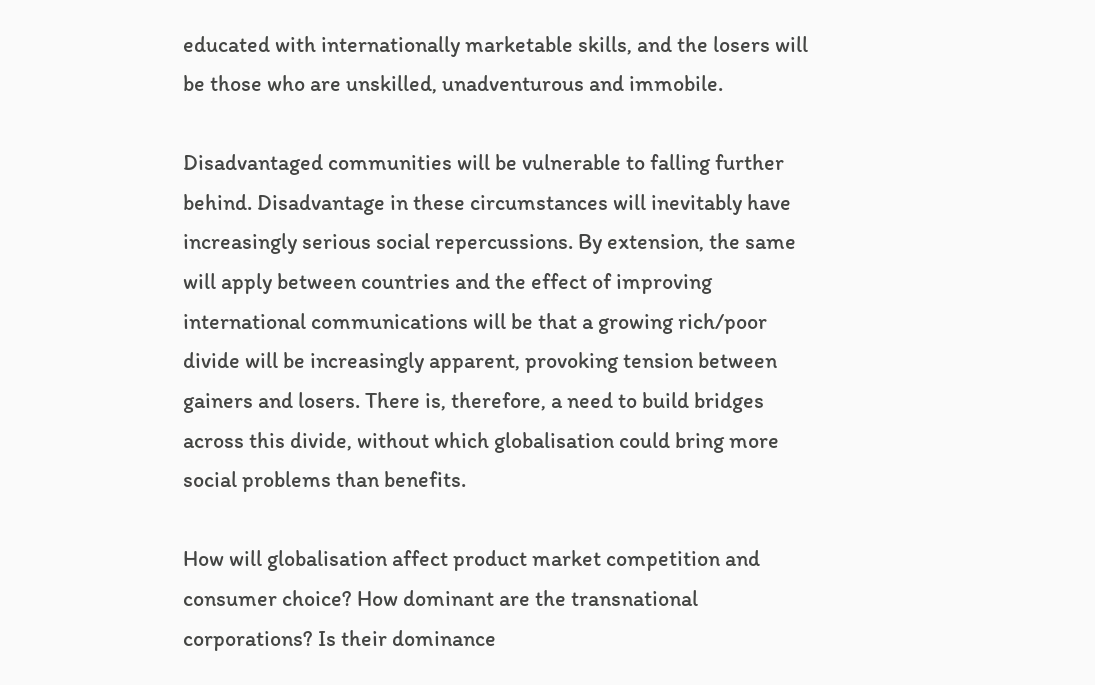educated with internationally marketable skills, and the losers will be those who are unskilled, unadventurous and immobile.

Disadvantaged communities will be vulnerable to falling further behind. Disadvantage in these circumstances will inevitably have increasingly serious social repercussions. By extension, the same will apply between countries and the effect of improving international communications will be that a growing rich/poor divide will be increasingly apparent, provoking tension between gainers and losers. There is, therefore, a need to build bridges across this divide, without which globalisation could bring more social problems than benefits.

How will globalisation affect product market competition and consumer choice? How dominant are the transnational corporations? Is their dominance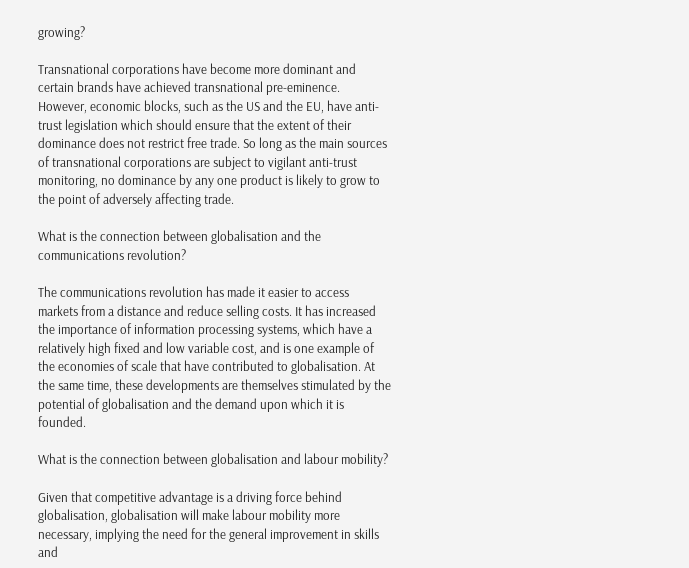growing?

Transnational corporations have become more dominant and certain brands have achieved transnational pre-eminence. However, economic blocks, such as the US and the EU, have anti-trust legislation which should ensure that the extent of their dominance does not restrict free trade. So long as the main sources of transnational corporations are subject to vigilant anti-trust monitoring, no dominance by any one product is likely to grow to the point of adversely affecting trade.

What is the connection between globalisation and the communications revolution?

The communications revolution has made it easier to access markets from a distance and reduce selling costs. It has increased the importance of information processing systems, which have a relatively high fixed and low variable cost, and is one example of the economies of scale that have contributed to globalisation. At the same time, these developments are themselves stimulated by the potential of globalisation and the demand upon which it is founded.

What is the connection between globalisation and labour mobility?

Given that competitive advantage is a driving force behind globalisation, globalisation will make labour mobility more necessary, implying the need for the general improvement in skills and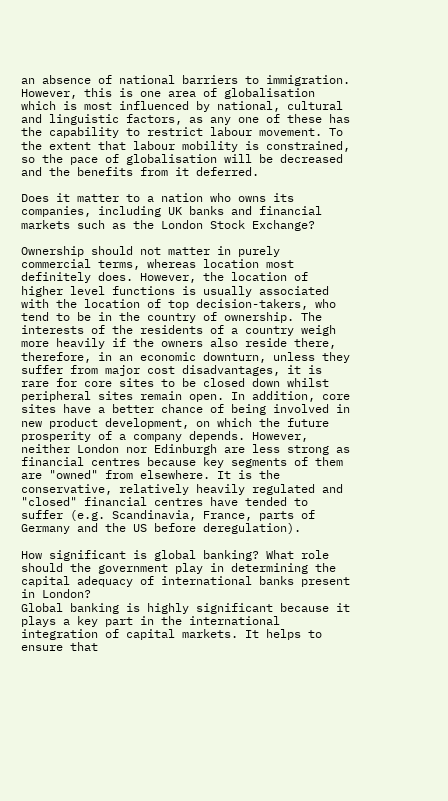an absence of national barriers to immigration. However, this is one area of globalisation which is most influenced by national, cultural and linguistic factors, as any one of these has the capability to restrict labour movement. To the extent that labour mobility is constrained, so the pace of globalisation will be decreased and the benefits from it deferred.

Does it matter to a nation who owns its companies, including UK banks and financial markets such as the London Stock Exchange?

Ownership should not matter in purely commercial terms, whereas location most definitely does. However, the location of higher level functions is usually associated with the location of top decision-takers, who tend to be in the country of ownership. The interests of the residents of a country weigh more heavily if the owners also reside there, therefore, in an economic downturn, unless they suffer from major cost disadvantages, it is rare for core sites to be closed down whilst peripheral sites remain open. In addition, core sites have a better chance of being involved in new product development, on which the future prosperity of a company depends. However, neither London nor Edinburgh are less strong as financial centres because key segments of them are "owned" from elsewhere. It is the conservative, relatively heavily regulated and "closed" financial centres have tended to suffer (e.g. Scandinavia, France, parts of Germany and the US before deregulation).

How significant is global banking? What role should the government play in determining the capital adequacy of international banks present in London?
Global banking is highly significant because it plays a key part in the international integration of capital markets. It helps to ensure that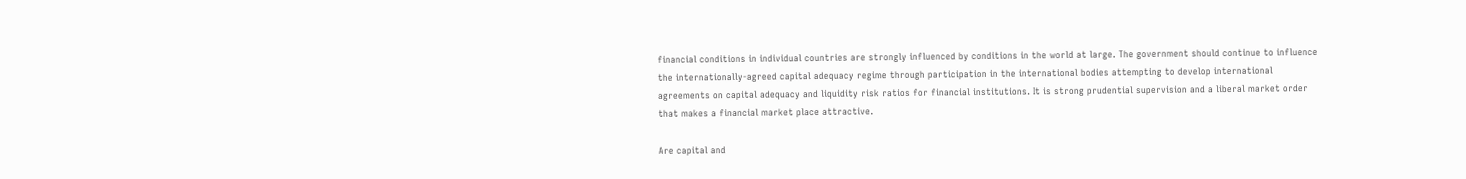financial conditions in individual countries are strongly influenced by conditions in the world at large. The government should continue to influence the internationally-agreed capital adequacy regime through participation in the international bodies attempting to develop international agreements on capital adequacy and liquidity risk ratios for financial institutions. It is strong prudential supervision and a liberal market order that makes a financial market place attractive.

Are capital and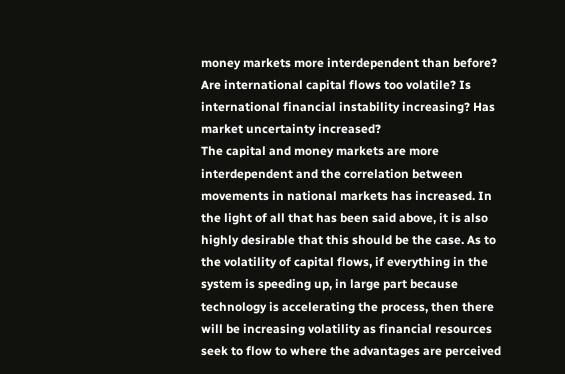money markets more interdependent than before? Are international capital flows too volatile? Is international financial instability increasing? Has market uncertainty increased?
The capital and money markets are more interdependent and the correlation between movements in national markets has increased. In the light of all that has been said above, it is also highly desirable that this should be the case. As to the volatility of capital flows, if everything in the system is speeding up, in large part because technology is accelerating the process, then there will be increasing volatility as financial resources seek to flow to where the advantages are perceived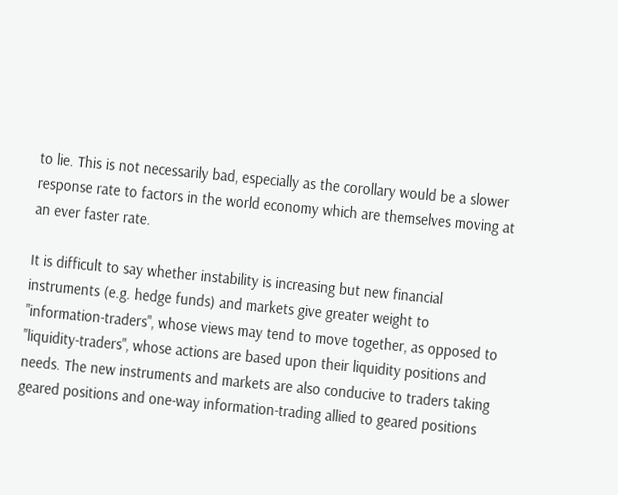to lie. This is not necessarily bad, especially as the corollary would be a slower response rate to factors in the world economy which are themselves moving at an ever faster rate.

It is difficult to say whether instability is increasing but new financial instruments (e.g. hedge funds) and markets give greater weight to "information-traders", whose views may tend to move together, as opposed to "liquidity-traders", whose actions are based upon their liquidity positions and needs. The new instruments and markets are also conducive to traders taking geared positions and one-way information-trading allied to geared positions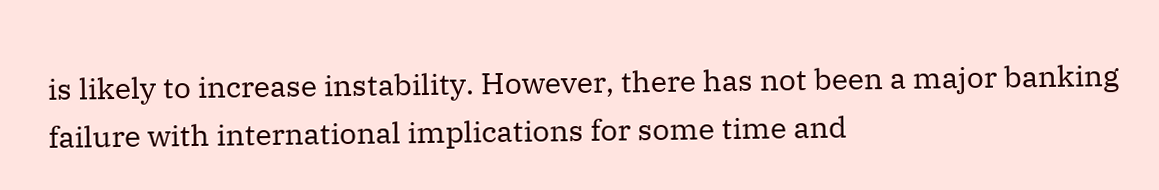is likely to increase instability. However, there has not been a major banking failure with international implications for some time and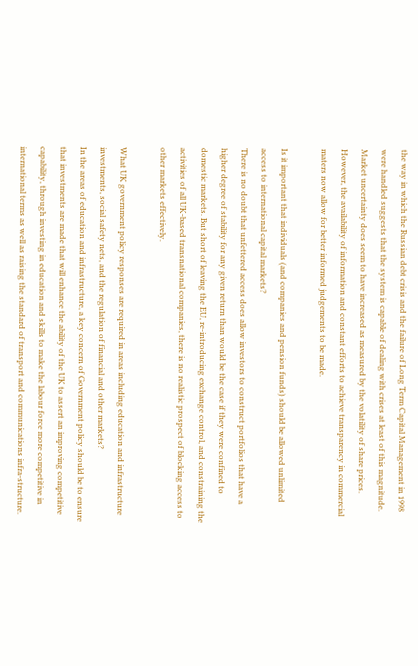the way in which the Russian debt crisis and the failure of Long Term Capital Management in 1998 were handled suggests that the system is capable of dealing with crises at least of this magnitude. Market uncertainty does seem to have increased as measured by the volatility of share prices. However, the availability of information and constant efforts to achieve transparency in commercial maters now allow for better informed judgements to be made.

Is it important that individuals (and companies and pension funds) should be allowed unlimited access to international capital markets?
There is no doubt that unfettered access does allow investors to construct portfolios that have a higher degree of stability for any given return than would be the case if they were confined to domestic markets. But short of leaving the EU, re-introducing exchange control, and constraining the activities of all UK-based transnational companies, there is no realistic prospect of blocking access to other markets effectively.

What UK government policy responses are required in areas including education and infrastructure investments, social safety nets, and the regulation of financial and other markets?
In the areas of education and infrastructure, a key concern of Government policy should be to ensure that investments are made that will enhance the ability of the UK to assert an improving competitive capability, through investing in education and skills to make the labour force more competitive in international terms as well as raising the standard of transport and communications infra-structure.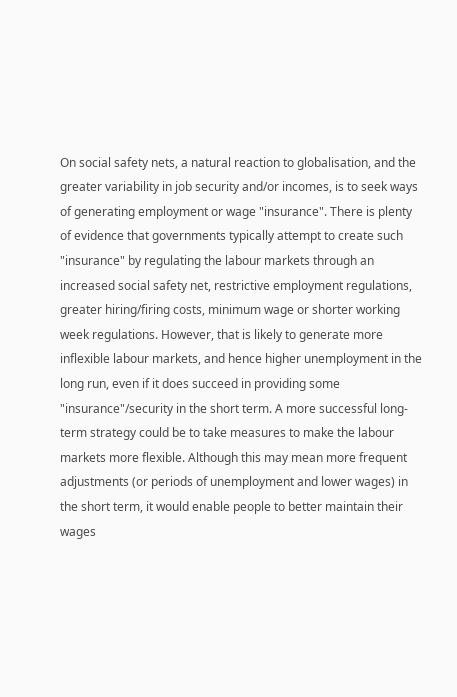On social safety nets, a natural reaction to globalisation, and the greater variability in job security and/or incomes, is to seek ways of generating employment or wage "insurance". There is plenty of evidence that governments typically attempt to create such "insurance" by regulating the labour markets through an increased social safety net, restrictive employment regulations, greater hiring/firing costs, minimum wage or shorter working week regulations. However, that is likely to generate more inflexible labour markets, and hence higher unemployment in the long run, even if it does succeed in providing some "insurance"/security in the short term. A more successful long-term strategy could be to take measures to make the labour markets more flexible. Although this may mean more frequent adjustments (or periods of unemployment and lower wages) in the short term, it would enable people to better maintain their wages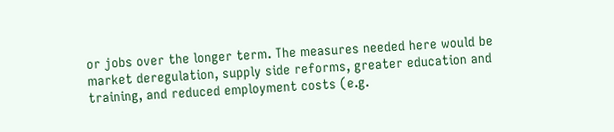or jobs over the longer term. The measures needed here would be market deregulation, supply side reforms, greater education and training, and reduced employment costs (e.g.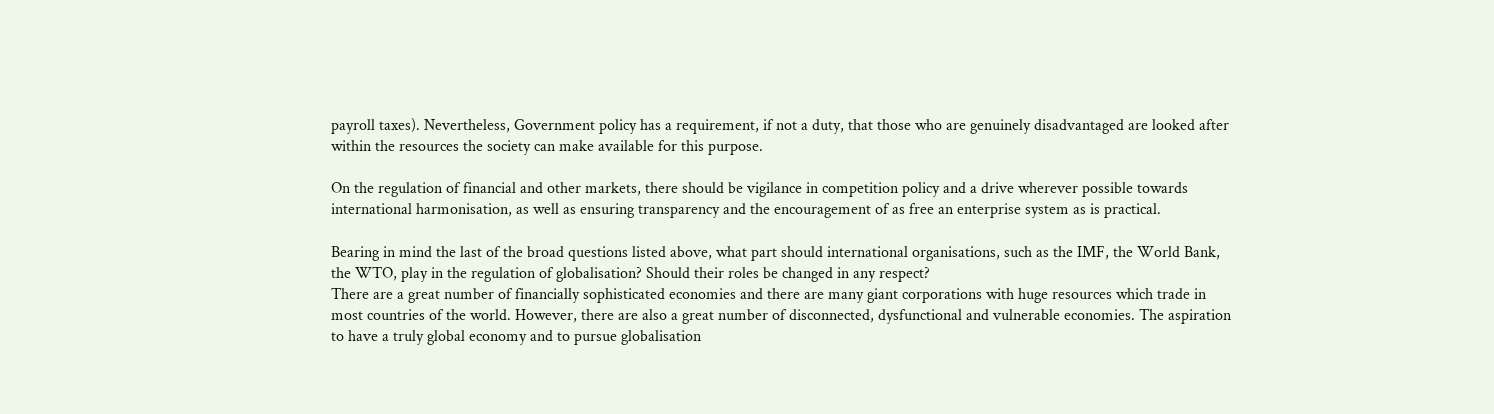payroll taxes). Nevertheless, Government policy has a requirement, if not a duty, that those who are genuinely disadvantaged are looked after within the resources the society can make available for this purpose.

On the regulation of financial and other markets, there should be vigilance in competition policy and a drive wherever possible towards international harmonisation, as well as ensuring transparency and the encouragement of as free an enterprise system as is practical.

Bearing in mind the last of the broad questions listed above, what part should international organisations, such as the IMF, the World Bank, the WTO, play in the regulation of globalisation? Should their roles be changed in any respect?
There are a great number of financially sophisticated economies and there are many giant corporations with huge resources which trade in most countries of the world. However, there are also a great number of disconnected, dysfunctional and vulnerable economies. The aspiration to have a truly global economy and to pursue globalisation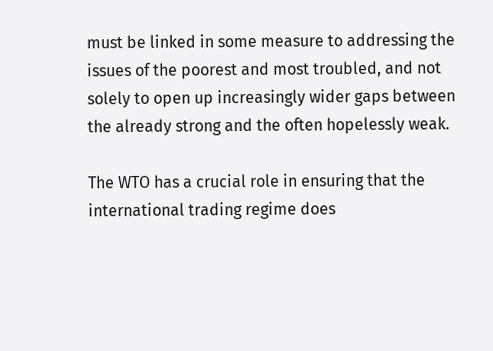must be linked in some measure to addressing the issues of the poorest and most troubled, and not solely to open up increasingly wider gaps between the already strong and the often hopelessly weak.

The WTO has a crucial role in ensuring that the international trading regime does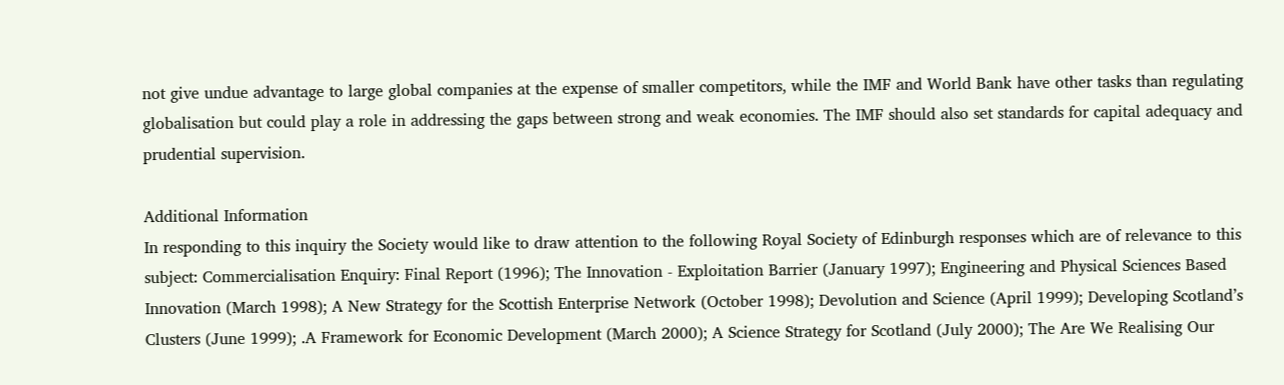not give undue advantage to large global companies at the expense of smaller competitors, while the IMF and World Bank have other tasks than regulating globalisation but could play a role in addressing the gaps between strong and weak economies. The IMF should also set standards for capital adequacy and prudential supervision.

Additional Information
In responding to this inquiry the Society would like to draw attention to the following Royal Society of Edinburgh responses which are of relevance to this subject: Commercialisation Enquiry: Final Report (1996); The Innovation - Exploitation Barrier (January 1997); Engineering and Physical Sciences Based Innovation (March 1998); A New Strategy for the Scottish Enterprise Network (October 1998); Devolution and Science (April 1999); Developing Scotland’s Clusters (June 1999); .A Framework for Economic Development (March 2000); A Science Strategy for Scotland (July 2000); The Are We Realising Our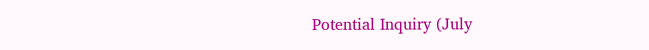Potential Inquiry (July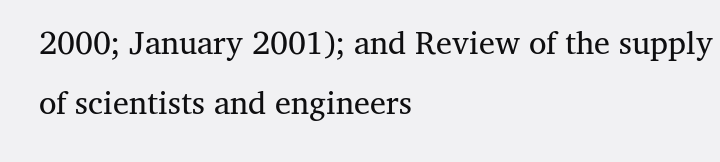2000; January 2001); and Review of the supply of scientists and engineers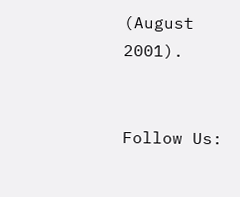(August 2001).


Follow Us: